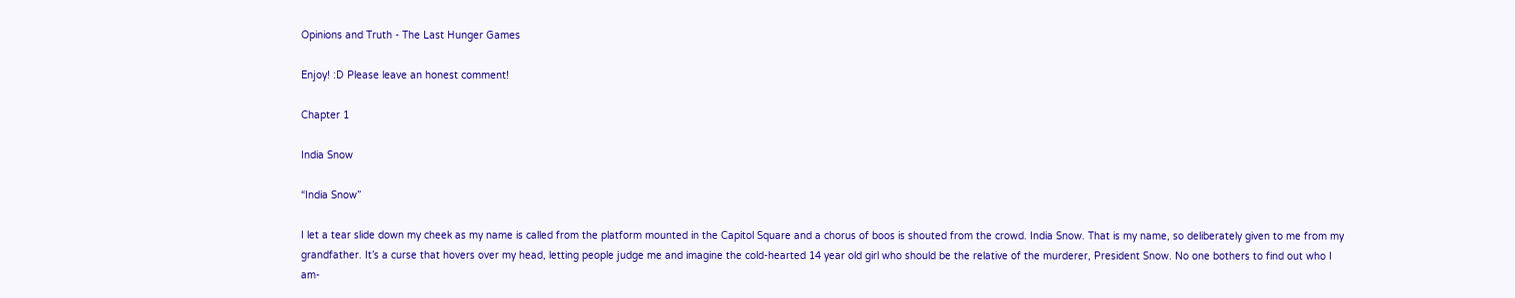Opinions and Truth - The Last Hunger Games

Enjoy! :D Please leave an honest comment!

Chapter 1

India Snow

“India Snow”

I let a tear slide down my cheek as my name is called from the platform mounted in the Capitol Square and a chorus of boos is shouted from the crowd. India Snow. That is my name, so deliberately given to me from my grandfather. It’s a curse that hovers over my head, letting people judge me and imagine the cold-hearted 14 year old girl who should be the relative of the murderer, President Snow. No one bothers to find out who I am-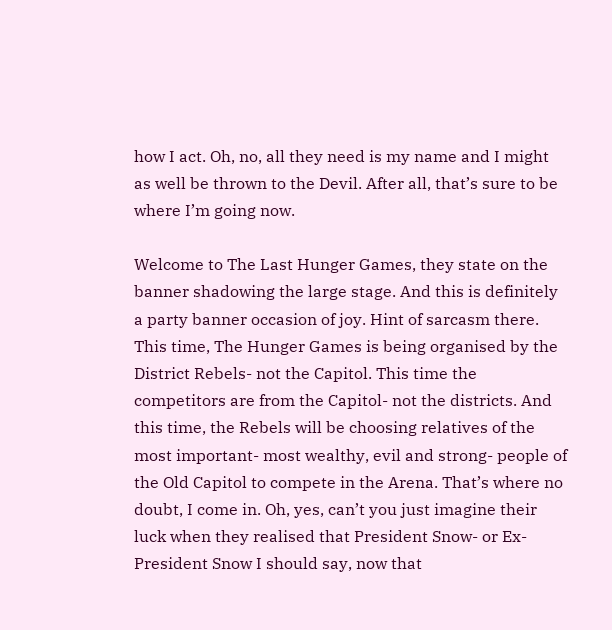how I act. Oh, no, all they need is my name and I might as well be thrown to the Devil. After all, that’s sure to be where I’m going now.

Welcome to The Last Hunger Games, they state on the banner shadowing the large stage. And this is definitely a party banner occasion of joy. Hint of sarcasm there. This time, The Hunger Games is being organised by the District Rebels- not the Capitol. This time the competitors are from the Capitol- not the districts. And this time, the Rebels will be choosing relatives of the most important- most wealthy, evil and strong- people of the Old Capitol to compete in the Arena. That’s where no doubt, I come in. Oh, yes, can’t you just imagine their luck when they realised that President Snow- or Ex-President Snow I should say, now that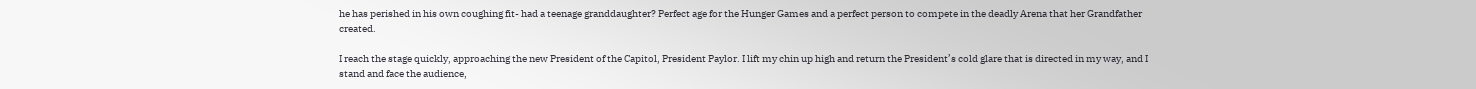he has perished in his own coughing fit- had a teenage granddaughter? Perfect age for the Hunger Games and a perfect person to compete in the deadly Arena that her Grandfather created.

I reach the stage quickly, approaching the new President of the Capitol, President Paylor. I lift my chin up high and return the President’s cold glare that is directed in my way, and I stand and face the audience,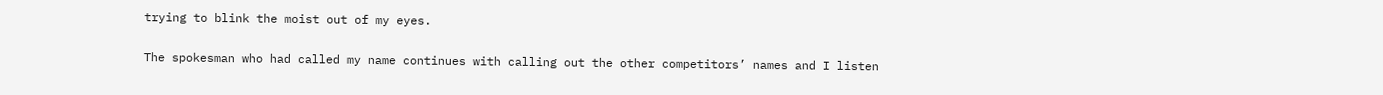trying to blink the moist out of my eyes.

The spokesman who had called my name continues with calling out the other competitors’ names and I listen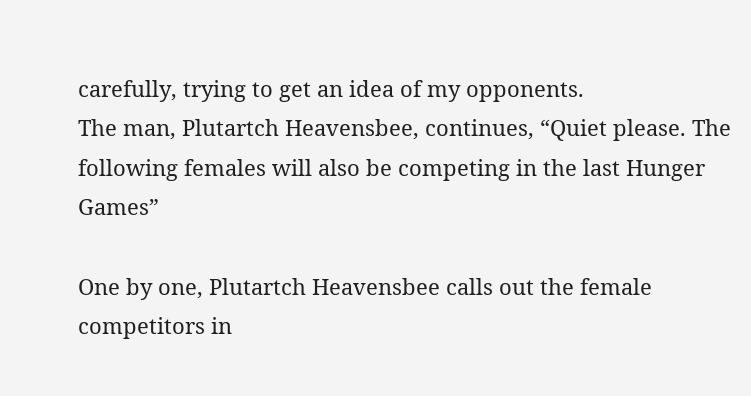carefully, trying to get an idea of my opponents.
The man, Plutartch Heavensbee, continues, “Quiet please. The following females will also be competing in the last Hunger Games”

One by one, Plutartch Heavensbee calls out the female competitors in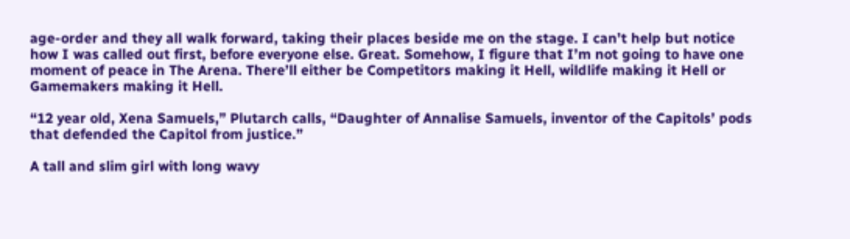age-order and they all walk forward, taking their places beside me on the stage. I can’t help but notice how I was called out first, before everyone else. Great. Somehow, I figure that I’m not going to have one moment of peace in The Arena. There’ll either be Competitors making it Hell, wildlife making it Hell or Gamemakers making it Hell.

“12 year old, Xena Samuels,” Plutarch calls, “Daughter of Annalise Samuels, inventor of the Capitols’ pods that defended the Capitol from justice.”

A tall and slim girl with long wavy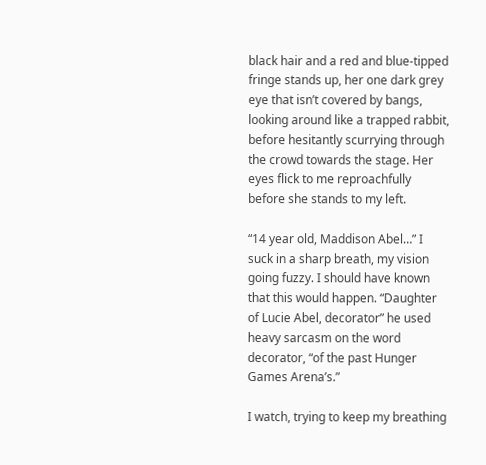black hair and a red and blue-tipped fringe stands up, her one dark grey eye that isn’t covered by bangs, looking around like a trapped rabbit, before hesitantly scurrying through the crowd towards the stage. Her eyes flick to me reproachfully before she stands to my left.

“14 year old, Maddison Abel…” I suck in a sharp breath, my vision going fuzzy. I should have known that this would happen. “Daughter of Lucie Abel, decorator” he used heavy sarcasm on the word decorator, “of the past Hunger Games Arena’s.”

I watch, trying to keep my breathing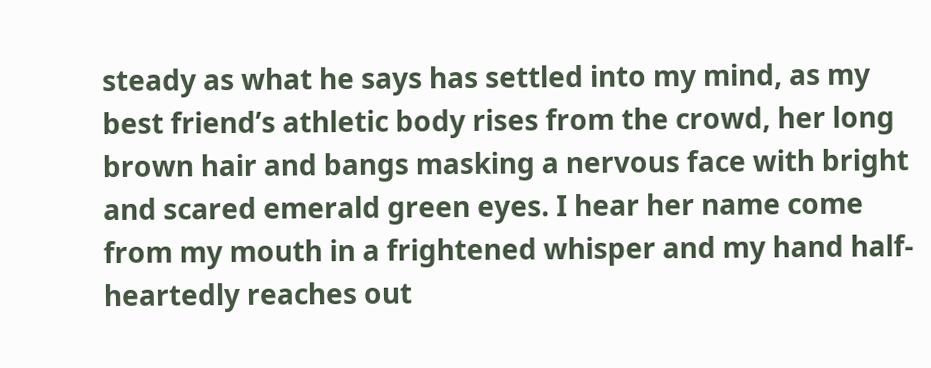steady as what he says has settled into my mind, as my best friend’s athletic body rises from the crowd, her long brown hair and bangs masking a nervous face with bright and scared emerald green eyes. I hear her name come from my mouth in a frightened whisper and my hand half-heartedly reaches out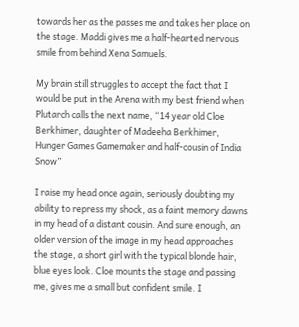towards her as the passes me and takes her place on the stage. Maddi gives me a half-hearted nervous smile from behind Xena Samuels.

My brain still struggles to accept the fact that I would be put in the Arena with my best friend when Plutarch calls the next name, “14 year old Cloe Berkhimer, daughter of Madeeha Berkhimer, Hunger Games Gamemaker and half-cousin of India Snow”

I raise my head once again, seriously doubting my ability to repress my shock, as a faint memory dawns in my head of a distant cousin. And sure enough, an older version of the image in my head approaches the stage, a short girl with the typical blonde hair, blue eyes look. Cloe mounts the stage and passing me, gives me a small but confident smile. I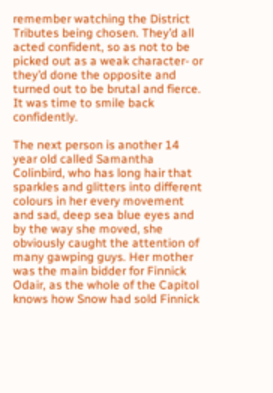remember watching the District Tributes being chosen. They’d all acted confident, so as not to be picked out as a weak character- or they’d done the opposite and turned out to be brutal and fierce. It was time to smile back confidently.

The next person is another 14 year old called Samantha Colinbird, who has long hair that sparkles and glitters into different colours in her every movement and sad, deep sea blue eyes and by the way she moved, she obviously caught the attention of many gawping guys. Her mother was the main bidder for Finnick Odair, as the whole of the Capitol knows how Snow had sold Finnick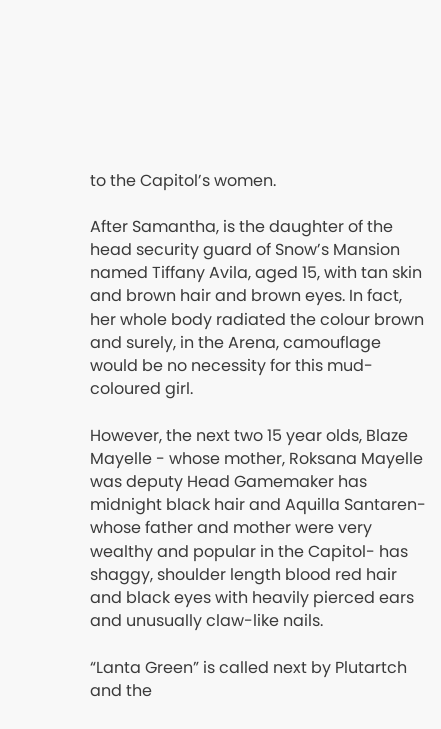to the Capitol’s women.

After Samantha, is the daughter of the head security guard of Snow’s Mansion named Tiffany Avila, aged 15, with tan skin and brown hair and brown eyes. In fact, her whole body radiated the colour brown and surely, in the Arena, camouflage would be no necessity for this mud-coloured girl.

However, the next two 15 year olds, Blaze Mayelle - whose mother, Roksana Mayelle was deputy Head Gamemaker has midnight black hair and Aquilla Santaren- whose father and mother were very wealthy and popular in the Capitol- has shaggy, shoulder length blood red hair and black eyes with heavily pierced ears and unusually claw-like nails.

“Lanta Green” is called next by Plutartch and the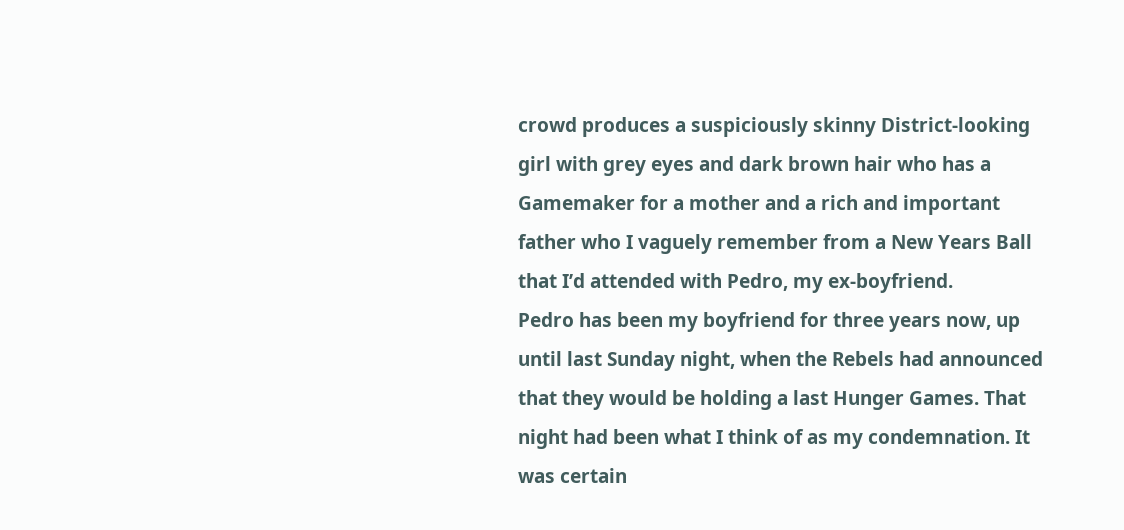crowd produces a suspiciously skinny District-looking girl with grey eyes and dark brown hair who has a Gamemaker for a mother and a rich and important father who I vaguely remember from a New Years Ball that I’d attended with Pedro, my ex-boyfriend.
Pedro has been my boyfriend for three years now, up until last Sunday night, when the Rebels had announced that they would be holding a last Hunger Games. That night had been what I think of as my condemnation. It was certain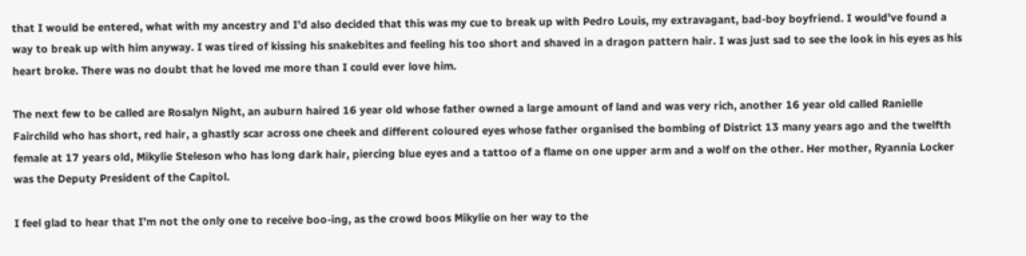that I would be entered, what with my ancestry and I’d also decided that this was my cue to break up with Pedro Louis, my extravagant, bad-boy boyfriend. I would’ve found a way to break up with him anyway. I was tired of kissing his snakebites and feeling his too short and shaved in a dragon pattern hair. I was just sad to see the look in his eyes as his heart broke. There was no doubt that he loved me more than I could ever love him.

The next few to be called are Rosalyn Night, an auburn haired 16 year old whose father owned a large amount of land and was very rich, another 16 year old called Ranielle Fairchild who has short, red hair, a ghastly scar across one cheek and different coloured eyes whose father organised the bombing of District 13 many years ago and the twelfth female at 17 years old, Mikylie Steleson who has long dark hair, piercing blue eyes and a tattoo of a flame on one upper arm and a wolf on the other. Her mother, Ryannia Locker was the Deputy President of the Capitol.

I feel glad to hear that I’m not the only one to receive boo-ing, as the crowd boos Mikylie on her way to the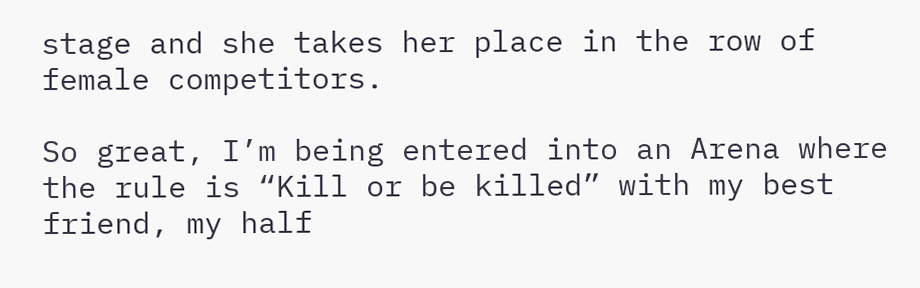stage and she takes her place in the row of female competitors.

So great, I’m being entered into an Arena where the rule is “Kill or be killed” with my best friend, my half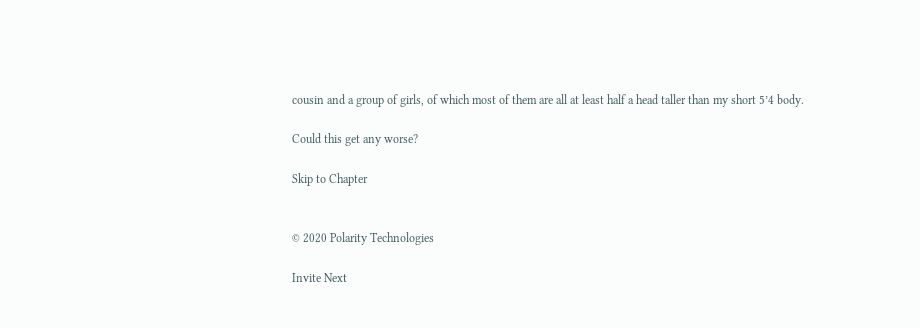cousin and a group of girls, of which most of them are all at least half a head taller than my short 5’4 body.

Could this get any worse?

Skip to Chapter


© 2020 Polarity Technologies

Invite Next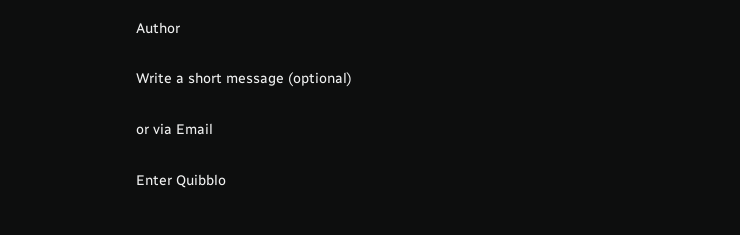Author

Write a short message (optional)

or via Email

Enter Quibblo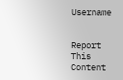Username


Report This Content